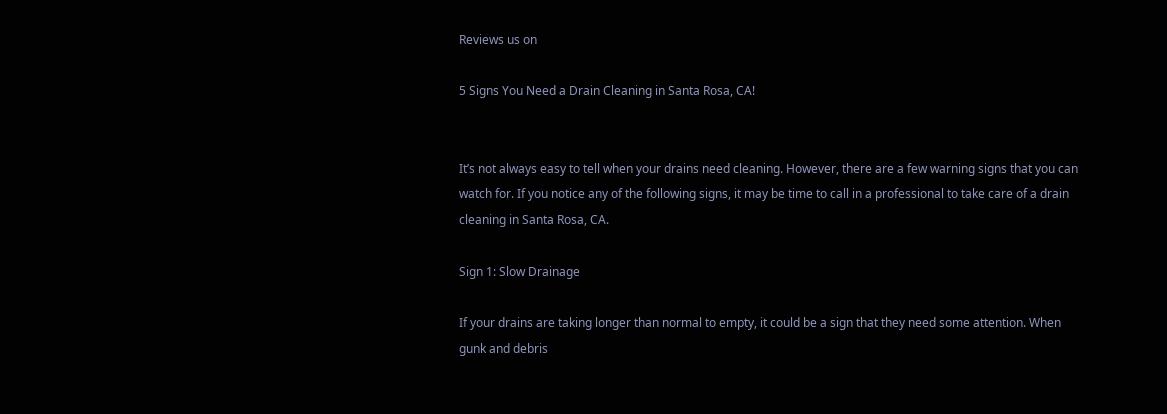Reviews us on

5 Signs You Need a Drain Cleaning in Santa Rosa, CA!


It’s not always easy to tell when your drains need cleaning. However, there are a few warning signs that you can watch for. If you notice any of the following signs, it may be time to call in a professional to take care of a drain cleaning in Santa Rosa, CA.

Sign 1: Slow Drainage

If your drains are taking longer than normal to empty, it could be a sign that they need some attention. When gunk and debris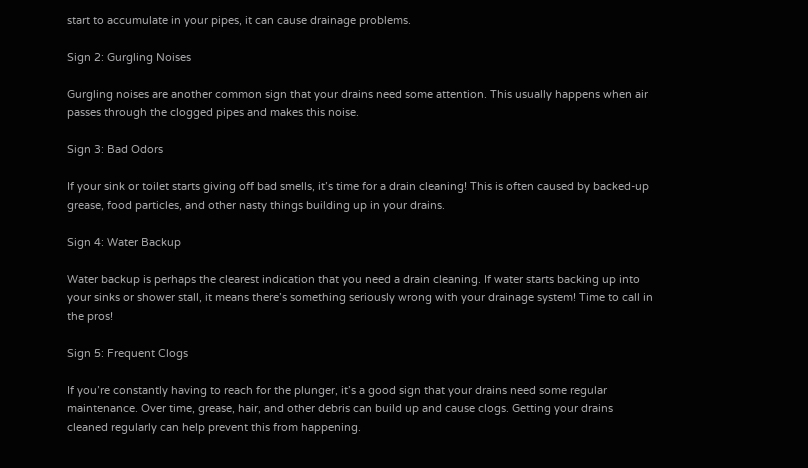start to accumulate in your pipes, it can cause drainage problems.

Sign 2: Gurgling Noises

Gurgling noises are another common sign that your drains need some attention. This usually happens when air passes through the clogged pipes and makes this noise.

Sign 3: Bad Odors

If your sink or toilet starts giving off bad smells, it’s time for a drain cleaning! This is often caused by backed-up grease, food particles, and other nasty things building up in your drains.

Sign 4: Water Backup

Water backup is perhaps the clearest indication that you need a drain cleaning. If water starts backing up into your sinks or shower stall, it means there’s something seriously wrong with your drainage system! Time to call in the pros!

Sign 5: Frequent Clogs

If you’re constantly having to reach for the plunger, it’s a good sign that your drains need some regular maintenance. Over time, grease, hair, and other debris can build up and cause clogs. Getting your drains cleaned regularly can help prevent this from happening.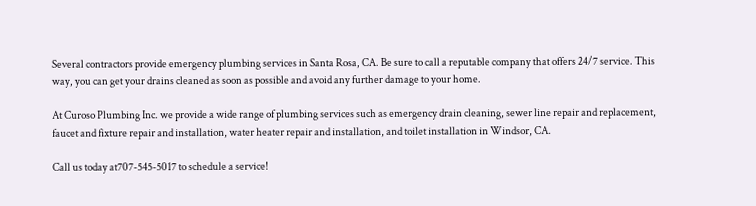Several contractors provide emergency plumbing services in Santa Rosa, CA. Be sure to call a reputable company that offers 24/7 service. This way, you can get your drains cleaned as soon as possible and avoid any further damage to your home.

At Curoso Plumbing Inc. we provide a wide range of plumbing services such as emergency drain cleaning, sewer line repair and replacement, faucet and fixture repair and installation, water heater repair and installation, and toilet installation in Windsor, CA.

Call us today at707-545-5017 to schedule a service!